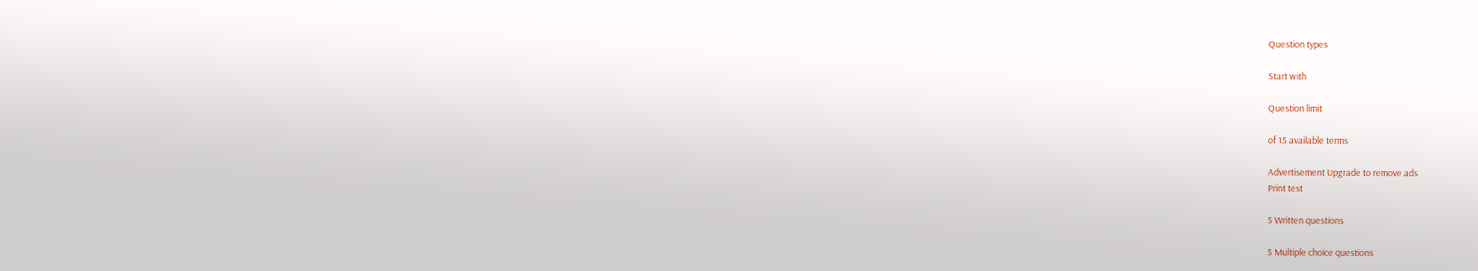Question types

Start with

Question limit

of 15 available terms

Advertisement Upgrade to remove ads
Print test

5 Written questions

5 Multiple choice questions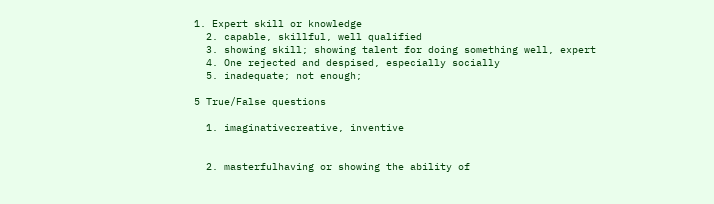1. Expert skill or knowledge
  2. capable, skillful, well qualified
  3. showing skill; showing talent for doing something well, expert
  4. One rejected and despised, especially socially
  5. inadequate; not enough;

5 True/False questions

  1. imaginativecreative, inventive


  2. masterfulhaving or showing the ability of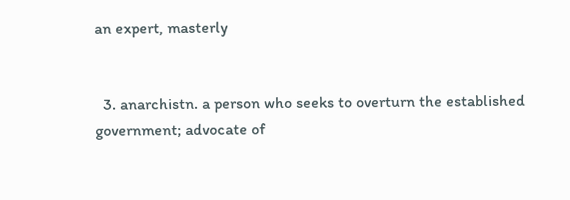an expert, masterly


  3. anarchistn. a person who seeks to overturn the established government; advocate of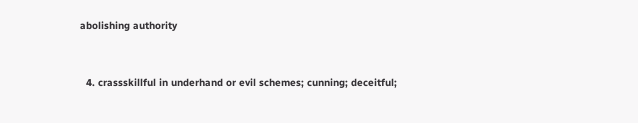abolishing authority


  4. crassskillful in underhand or evil schemes; cunning; deceitful;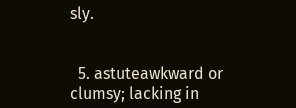sly.


  5. astuteawkward or clumsy; lacking in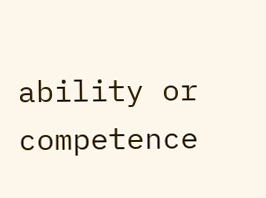ability or competence